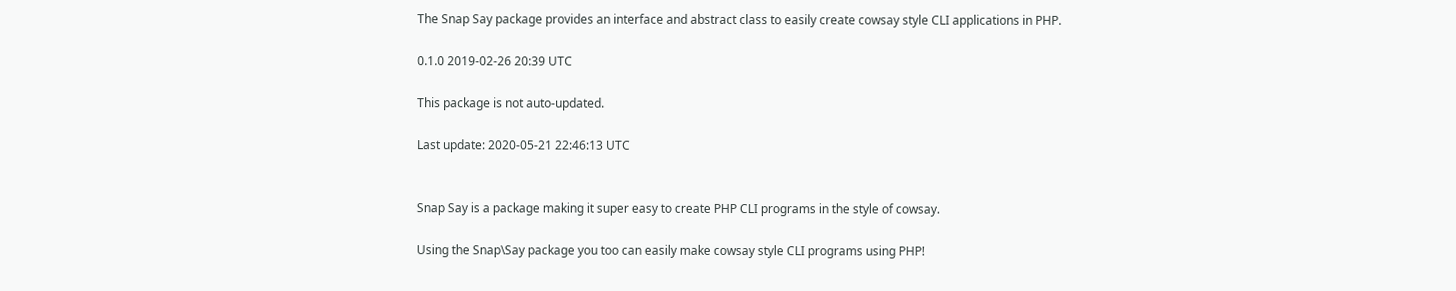The Snap Say package provides an interface and abstract class to easily create cowsay style CLI applications in PHP.

0.1.0 2019-02-26 20:39 UTC

This package is not auto-updated.

Last update: 2020-05-21 22:46:13 UTC


Snap Say is a package making it super easy to create PHP CLI programs in the style of cowsay.

Using the Snap\Say package you too can easily make cowsay style CLI programs using PHP!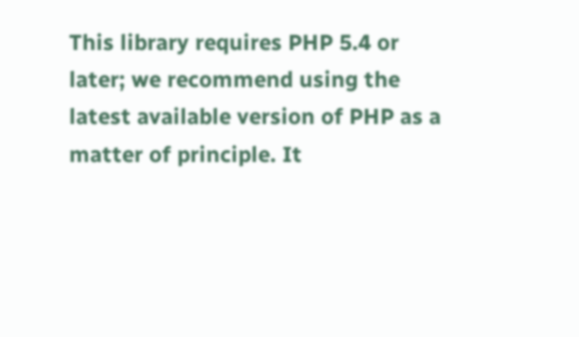This library requires PHP 5.4 or later; we recommend using the latest available version of PHP as a matter of principle. It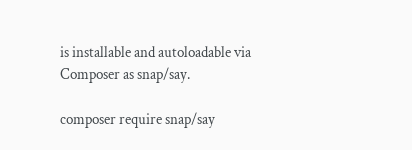is installable and autoloadable via Composer as snap/say.

composer require snap/say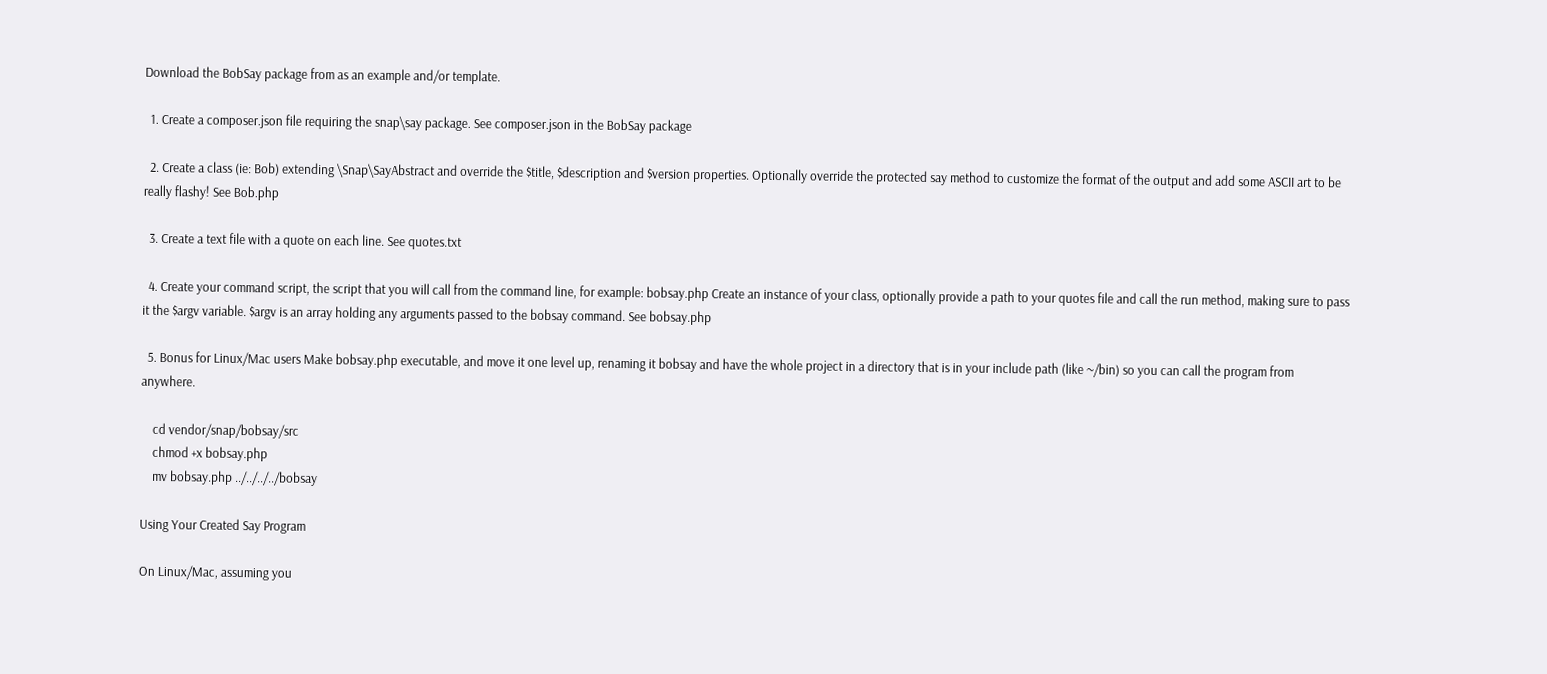Download the BobSay package from as an example and/or template.

  1. Create a composer.json file requiring the snap\say package. See composer.json in the BobSay package

  2. Create a class (ie: Bob) extending \Snap\SayAbstract and override the $title, $description and $version properties. Optionally override the protected say method to customize the format of the output and add some ASCII art to be really flashy! See Bob.php

  3. Create a text file with a quote on each line. See quotes.txt

  4. Create your command script, the script that you will call from the command line, for example: bobsay.php Create an instance of your class, optionally provide a path to your quotes file and call the run method, making sure to pass it the $argv variable. $argv is an array holding any arguments passed to the bobsay command. See bobsay.php

  5. Bonus for Linux/Mac users Make bobsay.php executable, and move it one level up, renaming it bobsay and have the whole project in a directory that is in your include path (like ~/bin) so you can call the program from anywhere.

    cd vendor/snap/bobsay/src
    chmod +x bobsay.php
    mv bobsay.php ../../../../bobsay

Using Your Created Say Program

On Linux/Mac, assuming you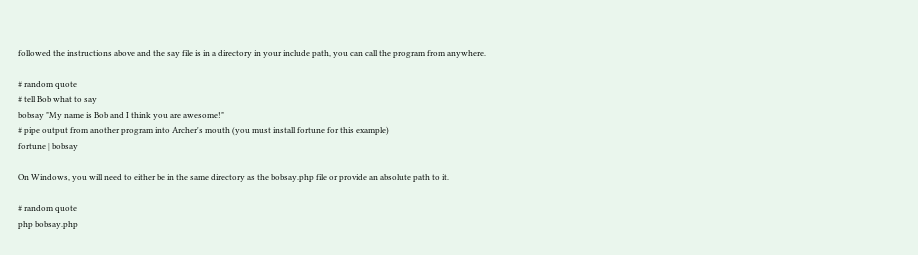followed the instructions above and the say file is in a directory in your include path, you can call the program from anywhere.

# random quote
# tell Bob what to say
bobsay "My name is Bob and I think you are awesome!"
# pipe output from another program into Archer's mouth (you must install fortune for this example)
fortune | bobsay

On Windows, you will need to either be in the same directory as the bobsay.php file or provide an absolute path to it.

# random quote
php bobsay.php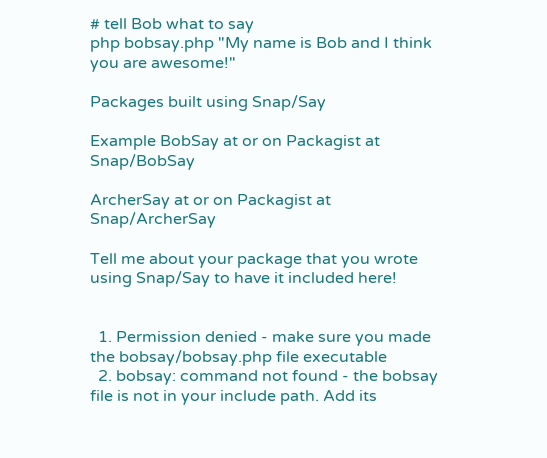# tell Bob what to say
php bobsay.php "My name is Bob and I think you are awesome!"

Packages built using Snap/Say

Example BobSay at or on Packagist at Snap/BobSay

ArcherSay at or on Packagist at Snap/ArcherSay

Tell me about your package that you wrote using Snap/Say to have it included here!


  1. Permission denied - make sure you made the bobsay/bobsay.php file executable
  2. bobsay: command not found - the bobsay file is not in your include path. Add its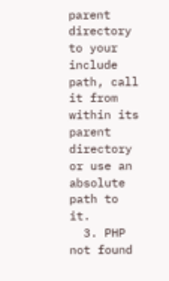parent directory to your include path, call it from within its parent directory or use an absolute path to it.
  3. PHP not found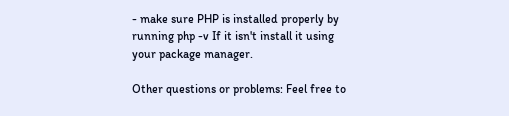- make sure PHP is installed properly by running php -v If it isn't install it using your package manager.

Other questions or problems: Feel free to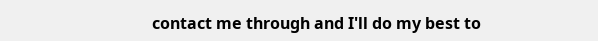contact me through and I'll do my best to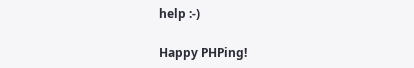help :-)

Happy PHPing!